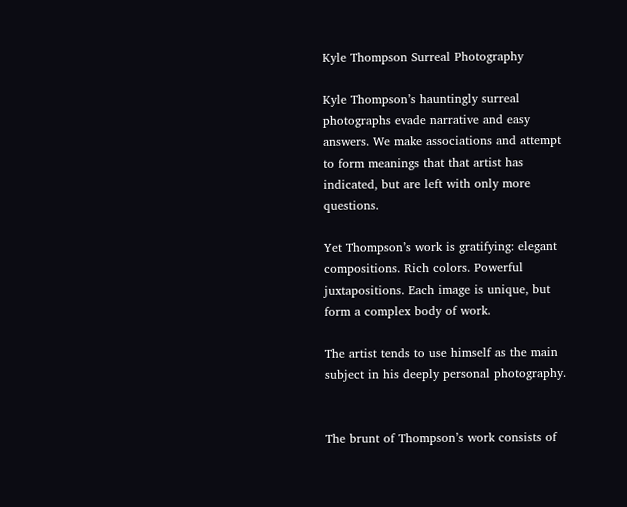Kyle Thompson Surreal Photography

Kyle Thompson’s hauntingly surreal photographs evade narrative and easy answers. We make associations and attempt to form meanings that that artist has indicated, but are left with only more questions.

Yet Thompson’s work is gratifying: elegant compositions. Rich colors. Powerful juxtapositions. Each image is unique, but form a complex body of work.

The artist tends to use himself as the main subject in his deeply personal photography.


The brunt of Thompson’s work consists of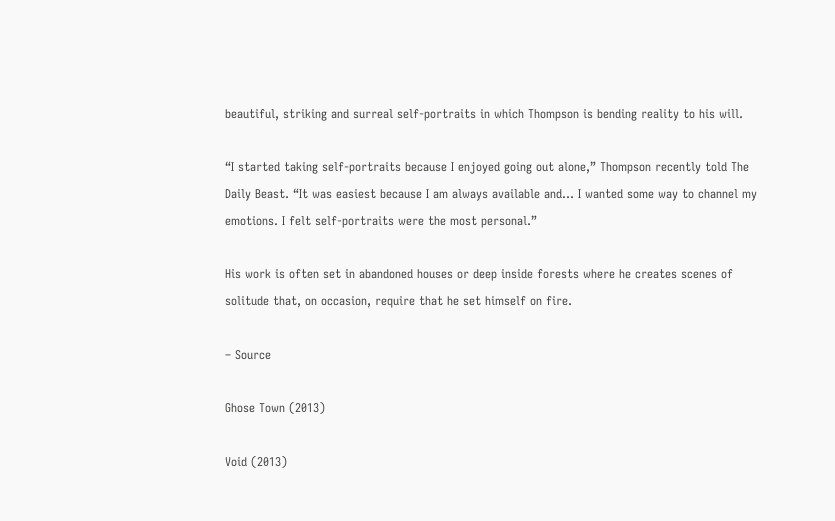beautiful, striking and surreal self-portraits in which Thompson is bending reality to his will.

“I started taking self-portraits because I enjoyed going out alone,” Thompson recently told The Daily Beast. “It was easiest because I am always available and… I wanted some way to channel my emotions. I felt self-portraits were the most personal.”

His work is often set in abandoned houses or deep inside forests where he creates scenes of solitude that, on occasion, require that he set himself on fire.

– Source

Ghose Town (2013)

Void (2013)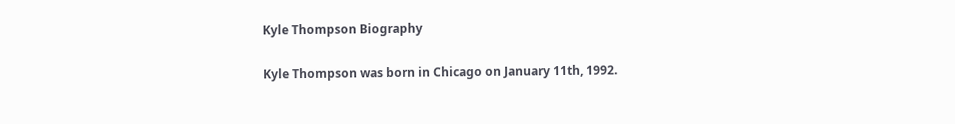Kyle Thompson Biography

Kyle Thompson was born in Chicago on January 11th, 1992.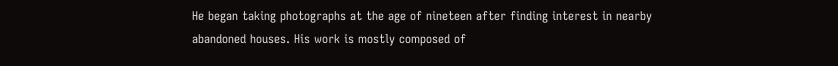He began taking photographs at the age of nineteen after finding interest in nearby abandoned houses. His work is mostly composed of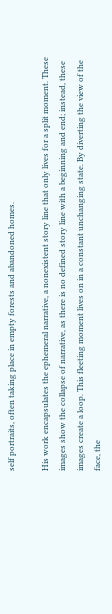self portraits, often taking place in empty forests and abandoned homes.

His work encapsulates the ephemeral narrative, a nonexistent story line that only lives for a split moment. These images show the collapse of narrative, as there is no defined story line with a beginning and end; instead, these images create a loop. This fleeting moment lives on in a constant unchanging state. By diverting the view of the face, the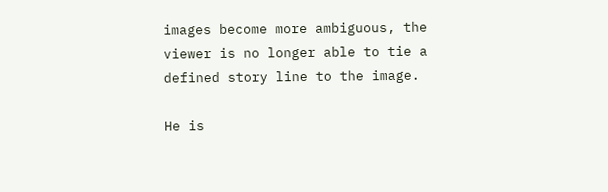images become more ambiguous, the viewer is no longer able to tie a defined story line to the image.

He is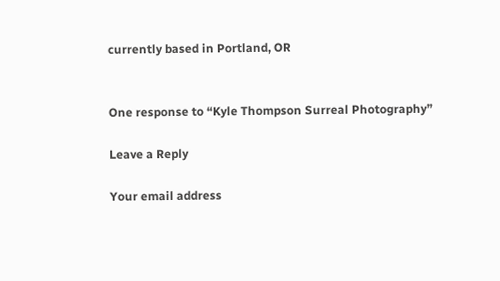currently based in Portland, OR


One response to “Kyle Thompson Surreal Photography”

Leave a Reply

Your email address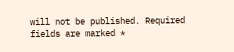will not be published. Required fields are marked *